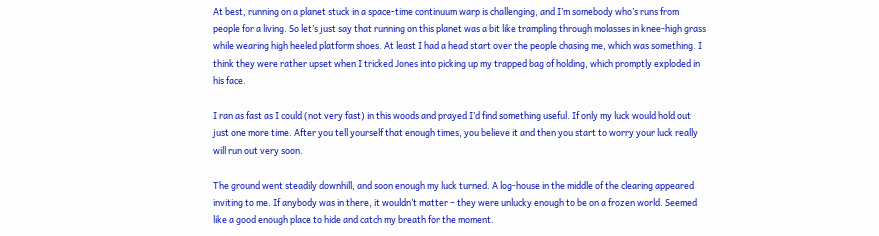At best, running on a planet stuck in a space-time continuum warp is challenging, and I’m somebody who’s runs from people for a living. So let’s just say that running on this planet was a bit like trampling through molasses in knee-high grass while wearing high heeled platform shoes. At least I had a head start over the people chasing me, which was something. I think they were rather upset when I tricked Jones into picking up my trapped bag of holding, which promptly exploded in his face.

I ran as fast as I could (not very fast) in this woods and prayed I’d find something useful. If only my luck would hold out just one more time. After you tell yourself that enough times, you believe it and then you start to worry your luck really will run out very soon.

The ground went steadily downhill, and soon enough my luck turned. A log-house in the middle of the clearing appeared inviting to me. If anybody was in there, it wouldn’t matter – they were unlucky enough to be on a frozen world. Seemed like a good enough place to hide and catch my breath for the moment.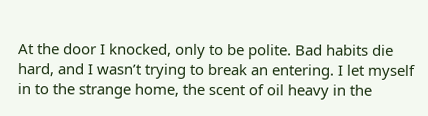At the door I knocked, only to be polite. Bad habits die hard, and I wasn’t trying to break an entering. I let myself in to the strange home, the scent of oil heavy in the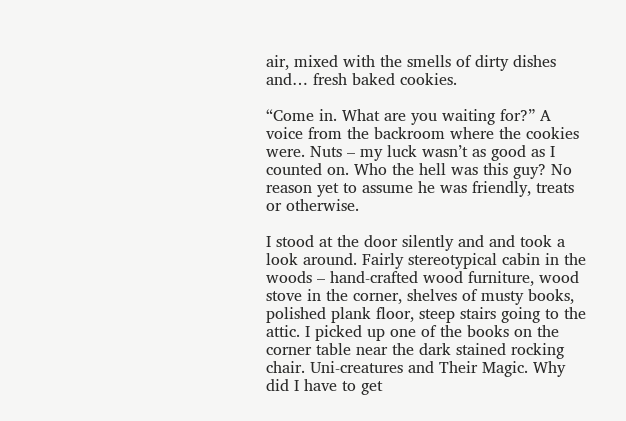air, mixed with the smells of dirty dishes and… fresh baked cookies.

“Come in. What are you waiting for?” A voice from the backroom where the cookies were. Nuts – my luck wasn’t as good as I counted on. Who the hell was this guy? No reason yet to assume he was friendly, treats or otherwise.

I stood at the door silently and and took a look around. Fairly stereotypical cabin in the woods – hand-crafted wood furniture, wood stove in the corner, shelves of musty books, polished plank floor, steep stairs going to the attic. I picked up one of the books on the corner table near the dark stained rocking chair. Uni-creatures and Their Magic. Why did I have to get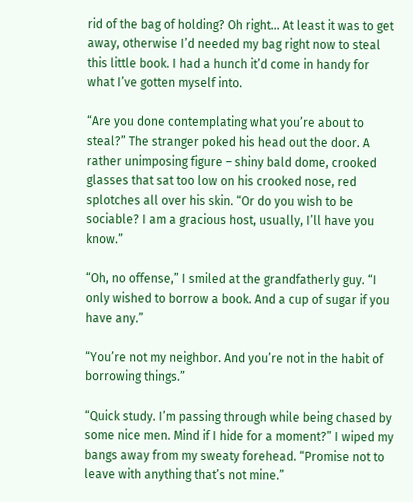rid of the bag of holding? Oh right… At least it was to get away, otherwise I’d needed my bag right now to steal this little book. I had a hunch it’d come in handy for what I’ve gotten myself into.

“Are you done contemplating what you’re about to steal?” The stranger poked his head out the door. A rather unimposing figure – shiny bald dome, crooked glasses that sat too low on his crooked nose, red splotches all over his skin. “Or do you wish to be sociable? I am a gracious host, usually, I’ll have you know.”

“Oh, no offense,” I smiled at the grandfatherly guy. “I only wished to borrow a book. And a cup of sugar if you have any.”

“You’re not my neighbor. And you’re not in the habit of borrowing things.”

“Quick study. I’m passing through while being chased by some nice men. Mind if I hide for a moment?” I wiped my bangs away from my sweaty forehead. “Promise not to leave with anything that’s not mine.”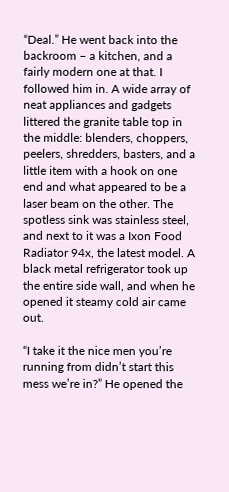“Deal.” He went back into the backroom – a kitchen, and a fairly modern one at that. I followed him in. A wide array of neat appliances and gadgets littered the granite table top in the middle: blenders, choppers, peelers, shredders, basters, and a little item with a hook on one end and what appeared to be a laser beam on the other. The spotless sink was stainless steel, and next to it was a Ixon Food Radiator 94x, the latest model. A black metal refrigerator took up the entire side wall, and when he opened it steamy cold air came out.

“I take it the nice men you’re running from didn’t start this mess we’re in?” He opened the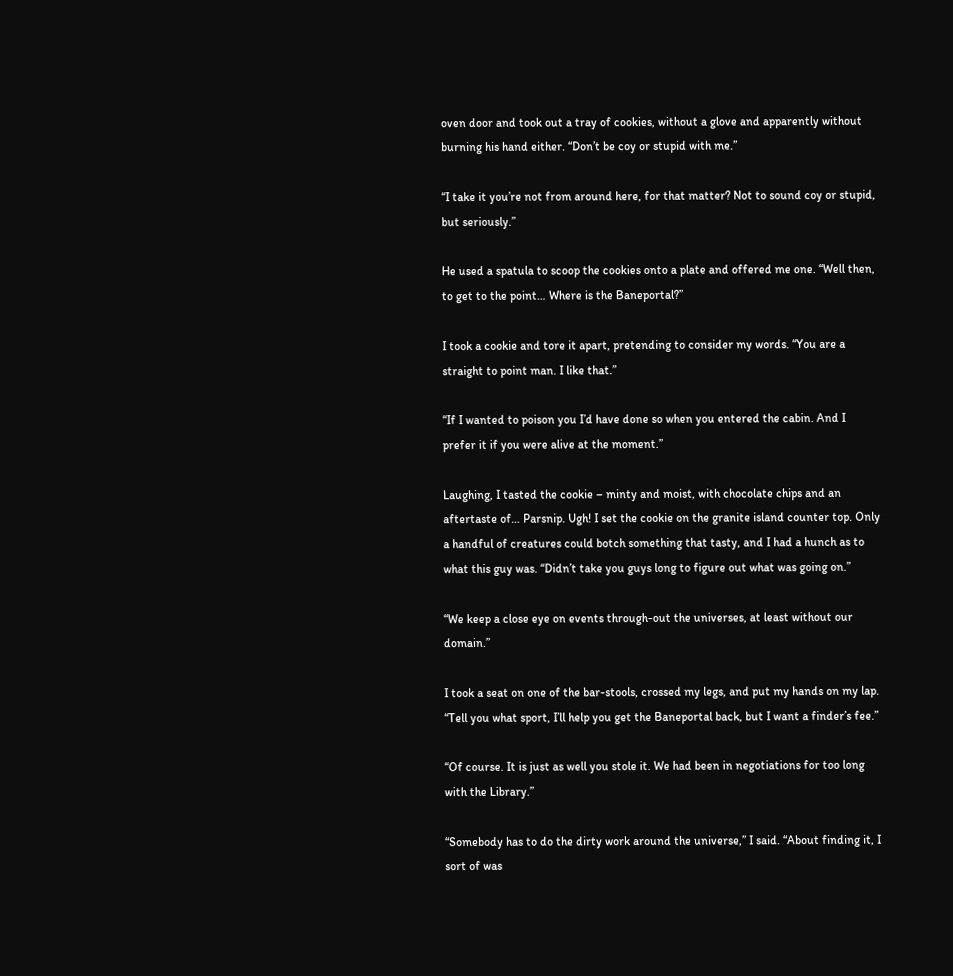oven door and took out a tray of cookies, without a glove and apparently without burning his hand either. “Don’t be coy or stupid with me.”

“I take it you’re not from around here, for that matter? Not to sound coy or stupid, but seriously.”

He used a spatula to scoop the cookies onto a plate and offered me one. “Well then, to get to the point… Where is the Baneportal?”

I took a cookie and tore it apart, pretending to consider my words. “You are a straight to point man. I like that.”

“If I wanted to poison you I’d have done so when you entered the cabin. And I prefer it if you were alive at the moment.”

Laughing, I tasted the cookie – minty and moist, with chocolate chips and an aftertaste of… Parsnip. Ugh! I set the cookie on the granite island counter top. Only a handful of creatures could botch something that tasty, and I had a hunch as to what this guy was. “Didn’t take you guys long to figure out what was going on.”

“We keep a close eye on events through-out the universes, at least without our domain.”

I took a seat on one of the bar-stools, crossed my legs, and put my hands on my lap. “Tell you what sport, I’ll help you get the Baneportal back, but I want a finder’s fee.”

“Of course. It is just as well you stole it. We had been in negotiations for too long with the Library.”

“Somebody has to do the dirty work around the universe,” I said. “About finding it, I sort of was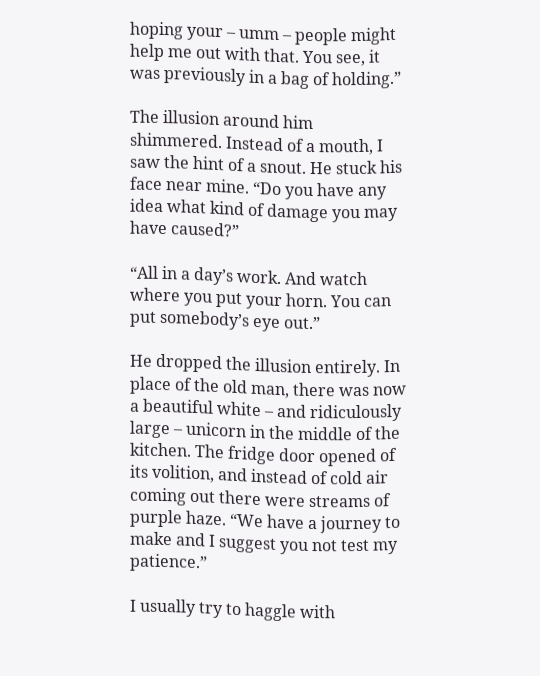hoping your – umm – people might help me out with that. You see, it was previously in a bag of holding.”

The illusion around him shimmered. Instead of a mouth, I saw the hint of a snout. He stuck his face near mine. “Do you have any idea what kind of damage you may have caused?”

“All in a day’s work. And watch where you put your horn. You can put somebody’s eye out.”

He dropped the illusion entirely. In place of the old man, there was now a beautiful white – and ridiculously large – unicorn in the middle of the kitchen. The fridge door opened of its volition, and instead of cold air coming out there were streams of purple haze. “We have a journey to make and I suggest you not test my patience.”

I usually try to haggle with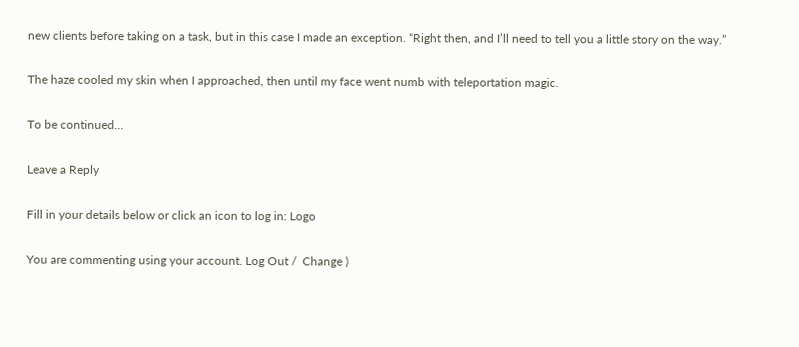new clients before taking on a task, but in this case I made an exception. “Right then, and I’ll need to tell you a little story on the way.”

The haze cooled my skin when I approached, then until my face went numb with teleportation magic.

To be continued…

Leave a Reply

Fill in your details below or click an icon to log in: Logo

You are commenting using your account. Log Out /  Change )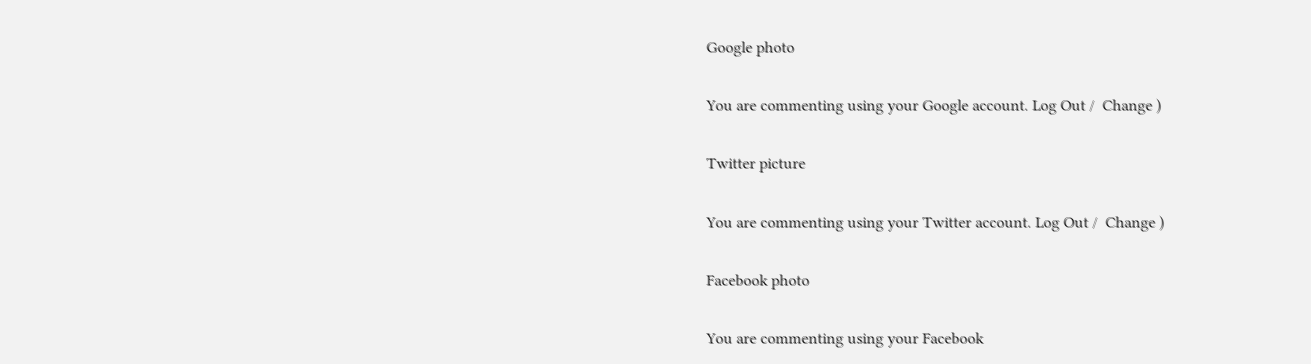Google photo

You are commenting using your Google account. Log Out /  Change )

Twitter picture

You are commenting using your Twitter account. Log Out /  Change )

Facebook photo

You are commenting using your Facebook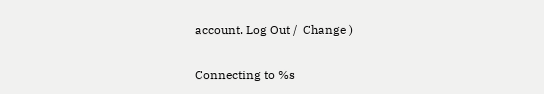account. Log Out /  Change )

Connecting to %s